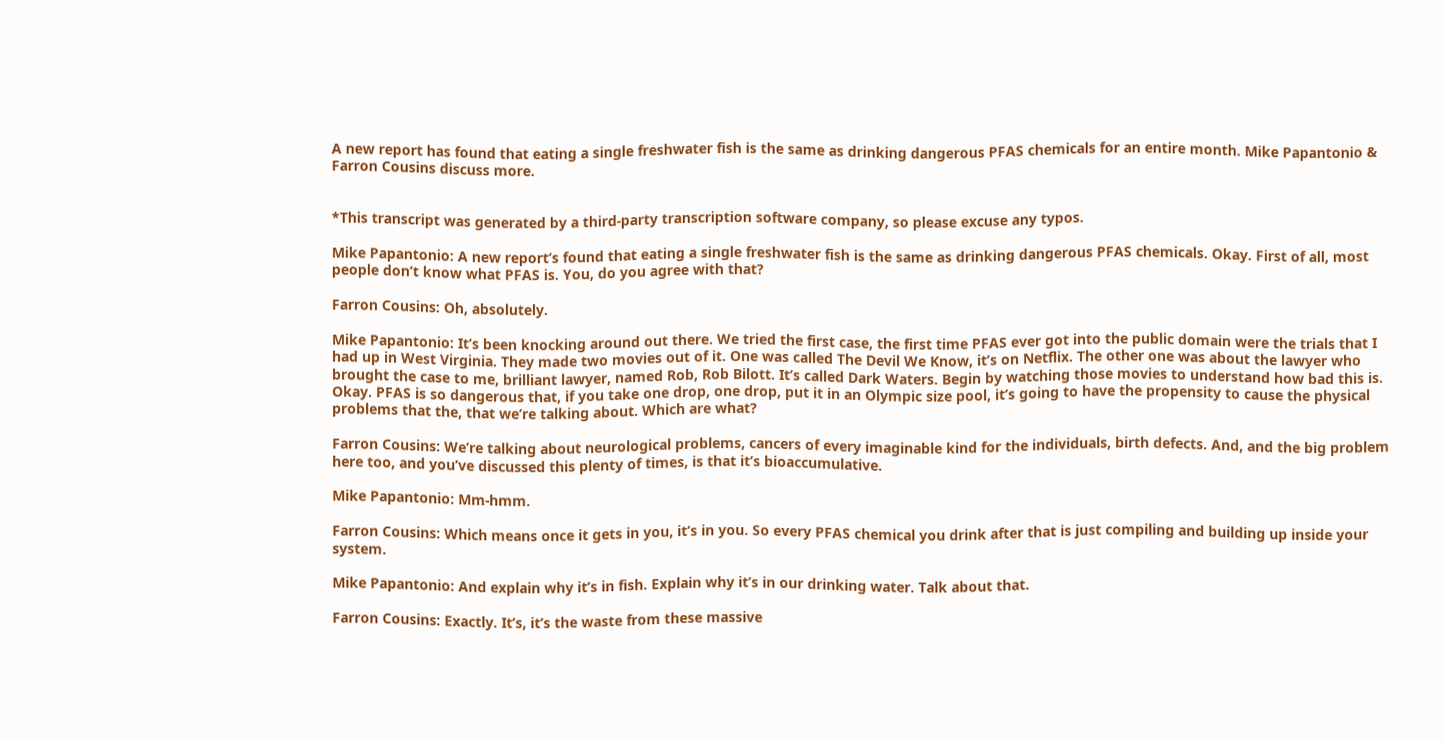A new report has found that eating a single freshwater fish is the same as drinking dangerous PFAS chemicals for an entire month. Mike Papantonio & Farron Cousins discuss more.


*This transcript was generated by a third-party transcription software company, so please excuse any typos.

Mike Papantonio: A new report’s found that eating a single freshwater fish is the same as drinking dangerous PFAS chemicals. Okay. First of all, most people don’t know what PFAS is. You, do you agree with that?

Farron Cousins: Oh, absolutely.

Mike Papantonio: It’s been knocking around out there. We tried the first case, the first time PFAS ever got into the public domain were the trials that I had up in West Virginia. They made two movies out of it. One was called The Devil We Know, it’s on Netflix. The other one was about the lawyer who brought the case to me, brilliant lawyer, named Rob, Rob Bilott. It’s called Dark Waters. Begin by watching those movies to understand how bad this is. Okay. PFAS is so dangerous that, if you take one drop, one drop, put it in an Olympic size pool, it’s going to have the propensity to cause the physical problems that the, that we’re talking about. Which are what?

Farron Cousins: We’re talking about neurological problems, cancers of every imaginable kind for the individuals, birth defects. And, and the big problem here too, and you’ve discussed this plenty of times, is that it’s bioaccumulative.

Mike Papantonio: Mm-hmm.

Farron Cousins: Which means once it gets in you, it’s in you. So every PFAS chemical you drink after that is just compiling and building up inside your system.

Mike Papantonio: And explain why it’s in fish. Explain why it’s in our drinking water. Talk about that.

Farron Cousins: Exactly. It’s, it’s the waste from these massive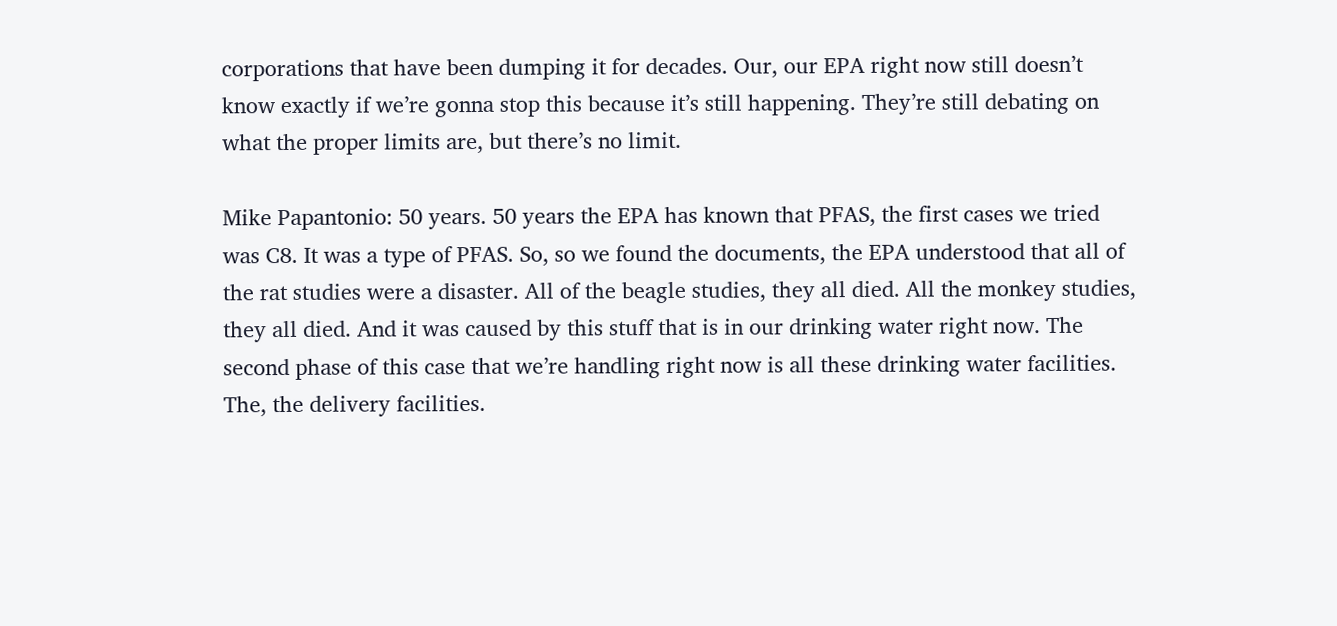corporations that have been dumping it for decades. Our, our EPA right now still doesn’t know exactly if we’re gonna stop this because it’s still happening. They’re still debating on what the proper limits are, but there’s no limit.

Mike Papantonio: 50 years. 50 years the EPA has known that PFAS, the first cases we tried was C8. It was a type of PFAS. So, so we found the documents, the EPA understood that all of the rat studies were a disaster. All of the beagle studies, they all died. All the monkey studies, they all died. And it was caused by this stuff that is in our drinking water right now. The second phase of this case that we’re handling right now is all these drinking water facilities. The, the delivery facilities.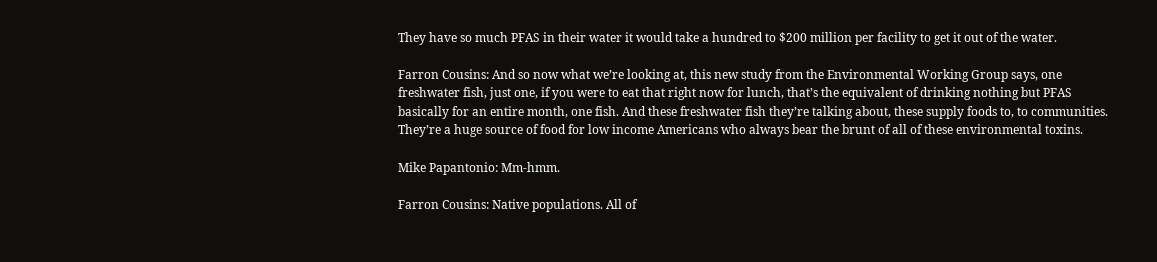They have so much PFAS in their water it would take a hundred to $200 million per facility to get it out of the water.

Farron Cousins: And so now what we’re looking at, this new study from the Environmental Working Group says, one freshwater fish, just one, if you were to eat that right now for lunch, that’s the equivalent of drinking nothing but PFAS basically for an entire month, one fish. And these freshwater fish they’re talking about, these supply foods to, to communities. They’re a huge source of food for low income Americans who always bear the brunt of all of these environmental toxins.

Mike Papantonio: Mm-hmm.

Farron Cousins: Native populations. All of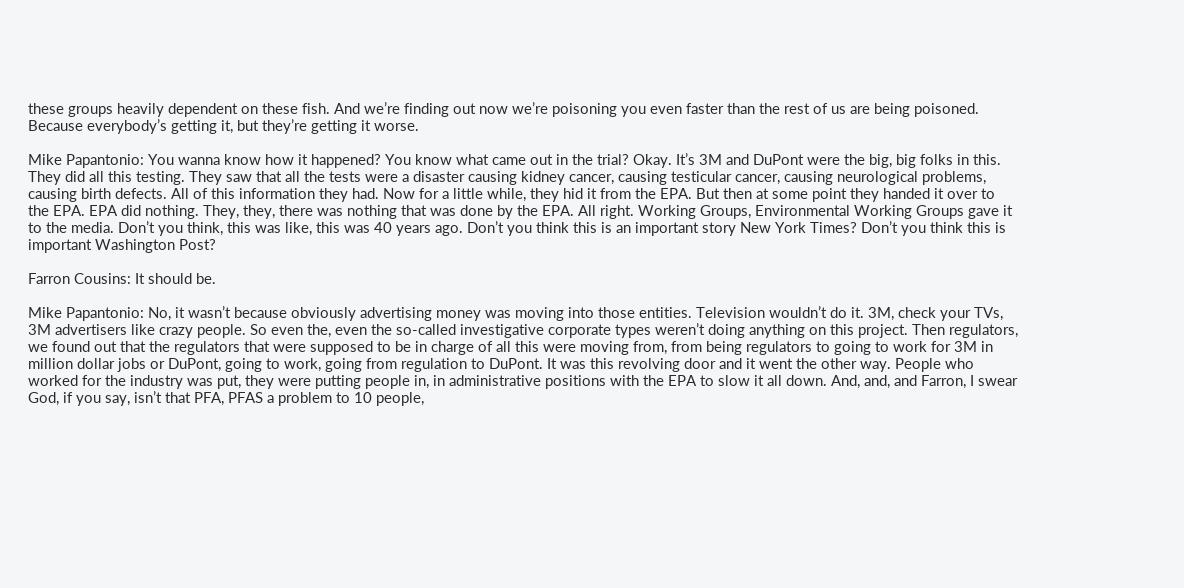these groups heavily dependent on these fish. And we’re finding out now we’re poisoning you even faster than the rest of us are being poisoned. Because everybody’s getting it, but they’re getting it worse.

Mike Papantonio: You wanna know how it happened? You know what came out in the trial? Okay. It’s 3M and DuPont were the big, big folks in this. They did all this testing. They saw that all the tests were a disaster causing kidney cancer, causing testicular cancer, causing neurological problems, causing birth defects. All of this information they had. Now for a little while, they hid it from the EPA. But then at some point they handed it over to the EPA. EPA did nothing. They, they, there was nothing that was done by the EPA. All right. Working Groups, Environmental Working Groups gave it to the media. Don’t you think, this was like, this was 40 years ago. Don’t you think this is an important story New York Times? Don’t you think this is important Washington Post?

Farron Cousins: It should be.

Mike Papantonio: No, it wasn’t because obviously advertising money was moving into those entities. Television wouldn’t do it. 3M, check your TVs, 3M advertisers like crazy people. So even the, even the so-called investigative corporate types weren’t doing anything on this project. Then regulators, we found out that the regulators that were supposed to be in charge of all this were moving from, from being regulators to going to work for 3M in million dollar jobs or DuPont, going to work, going from regulation to DuPont. It was this revolving door and it went the other way. People who worked for the industry was put, they were putting people in, in administrative positions with the EPA to slow it all down. And, and, and Farron, I swear God, if you say, isn’t that PFA, PFAS a problem to 10 people,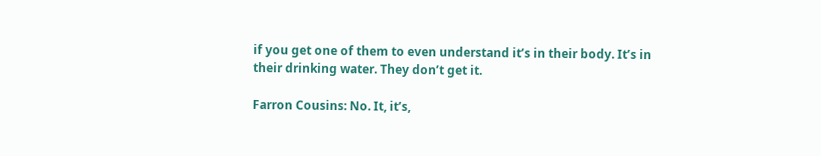if you get one of them to even understand it’s in their body. It’s in their drinking water. They don’t get it.

Farron Cousins: No. It, it’s,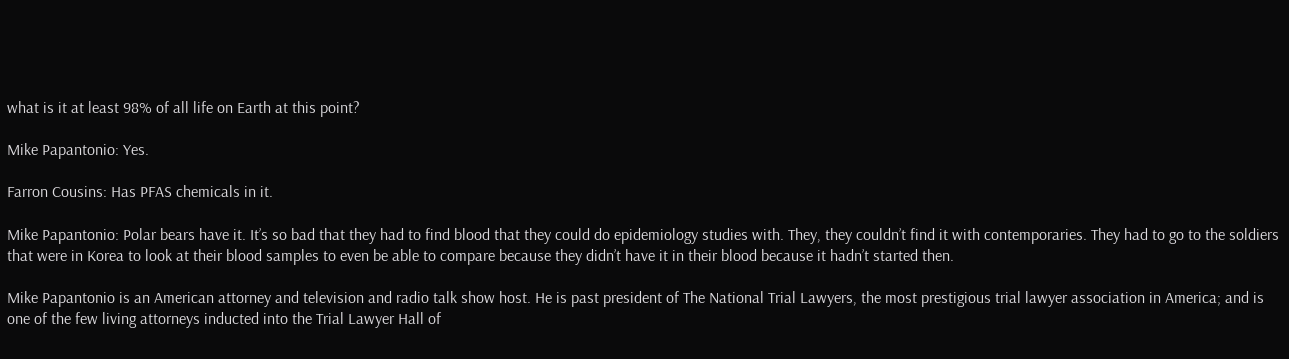what is it at least 98% of all life on Earth at this point?

Mike Papantonio: Yes.

Farron Cousins: Has PFAS chemicals in it.

Mike Papantonio: Polar bears have it. It’s so bad that they had to find blood that they could do epidemiology studies with. They, they couldn’t find it with contemporaries. They had to go to the soldiers that were in Korea to look at their blood samples to even be able to compare because they didn’t have it in their blood because it hadn’t started then.

Mike Papantonio is an American attorney and television and radio talk show host. He is past president of The National Trial Lawyers, the most prestigious trial lawyer association in America; and is one of the few living attorneys inducted into the Trial Lawyer Hall of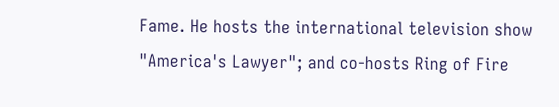Fame. He hosts the international television show "America's Lawyer"; and co-hosts Ring of Fire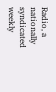Radio, a nationally syndicated weekly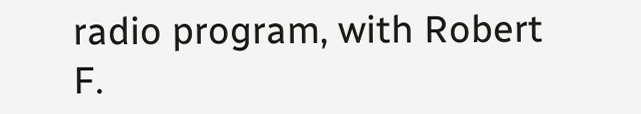radio program, with Robert F.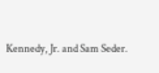Kennedy, Jr. and Sam Seder.